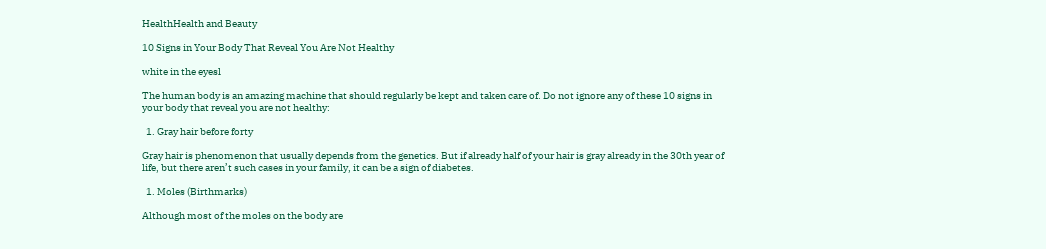HealthHealth and Beauty

10 Signs in Your Body That Reveal You Are Not Healthy

white in the eyesl

The human body is an amazing machine that should regularly be kept and taken care of. Do not ignore any of these 10 signs in your body that reveal you are not healthy:

  1. Gray hair before forty

Gray hair is phenomenon that usually depends from the genetics. But if already half of your hair is gray already in the 30th year of life, but there aren’t such cases in your family, it can be a sign of diabetes.

  1. Moles (Birthmarks)

Although most of the moles on the body are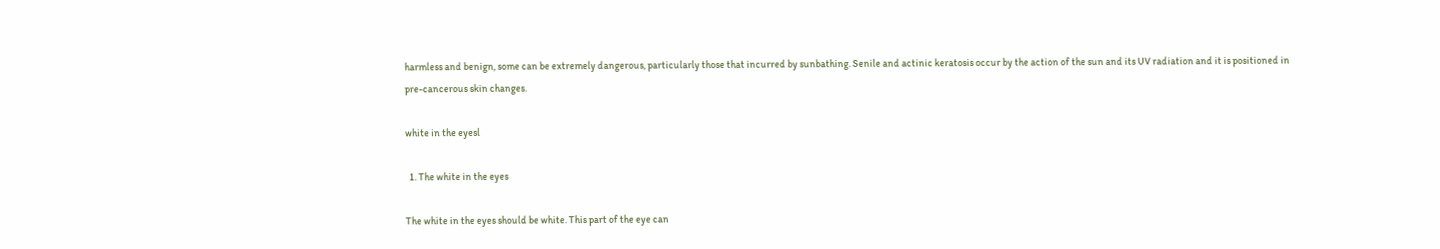harmless and benign, some can be extremely dangerous, particularly those that incurred by sunbathing. Senile and actinic keratosis occur by the action of the sun and its UV radiation and it is positioned in pre-cancerous skin changes.

white in the eyesl

  1. The white in the eyes

The white in the eyes should be white. This part of the eye can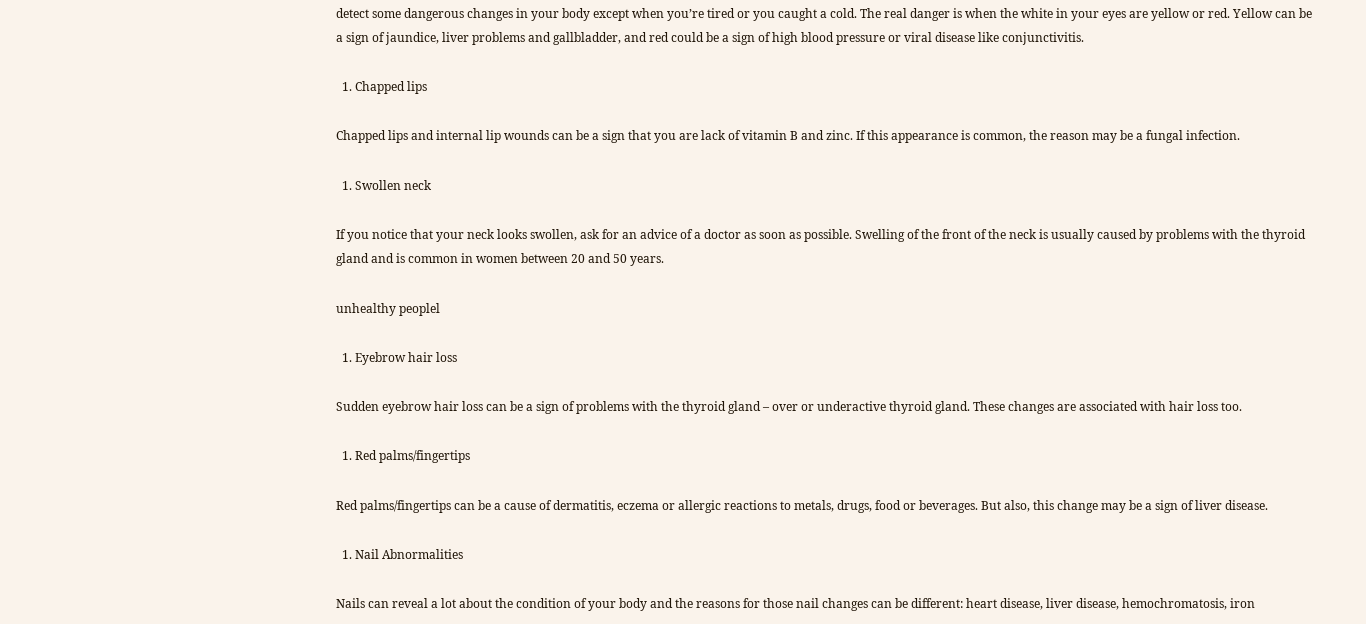detect some dangerous changes in your body except when you’re tired or you caught a cold. The real danger is when the white in your eyes are yellow or red. Yellow can be a sign of jaundice, liver problems and gallbladder, and red could be a sign of high blood pressure or viral disease like conjunctivitis.

  1. Chapped lips

Chapped lips and internal lip wounds can be a sign that you are lack of vitamin B and zinc. If this appearance is common, the reason may be a fungal infection.

  1. Swollen neck

If you notice that your neck looks swollen, ask for an advice of a doctor as soon as possible. Swelling of the front of the neck is usually caused by problems with the thyroid gland and is common in women between 20 and 50 years.

unhealthy peoplel

  1. Eyebrow hair loss

Sudden eyebrow hair loss can be a sign of problems with the thyroid gland – over or underactive thyroid gland. These changes are associated with hair loss too.

  1. Red palms/fingertips

Red palms/fingertips can be a cause of dermatitis, eczema or allergic reactions to metals, drugs, food or beverages. But also, this change may be a sign of liver disease.

  1. Nail Abnormalities

Nails can reveal a lot about the condition of your body and the reasons for those nail changes can be different: heart disease, liver disease, hemochromatosis, iron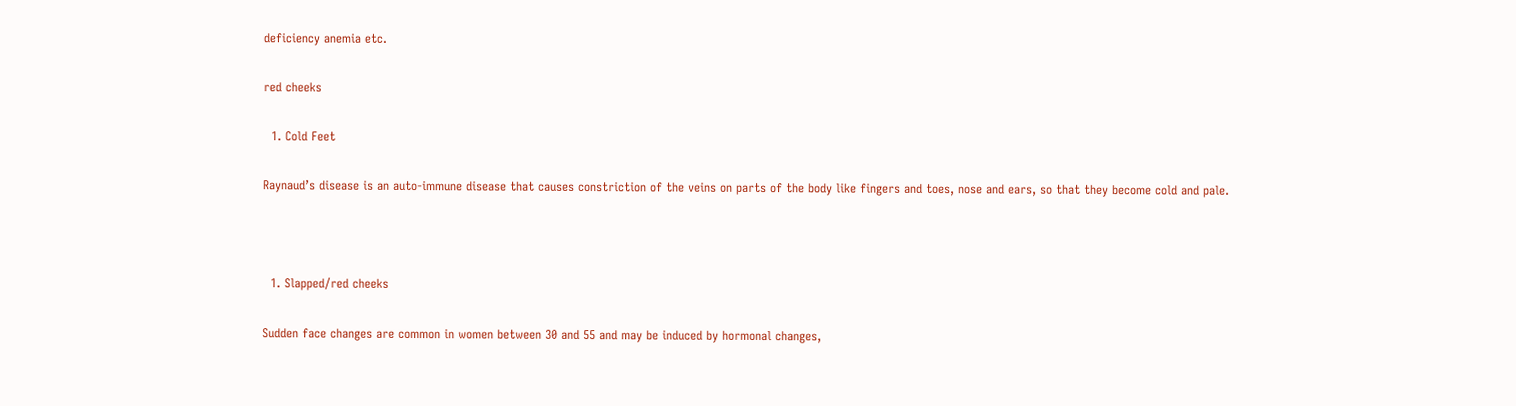deficiency anemia etc.

red cheeks

  1. Cold Feet

Raynaud’s disease is an auto-immune disease that causes constriction of the veins on parts of the body like fingers and toes, nose and ears, so that they become cold and pale.



  1. Slapped/red cheeks

Sudden face changes are common in women between 30 and 55 and may be induced by hormonal changes,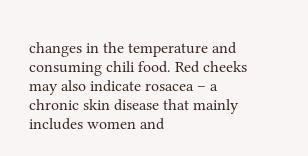changes in the temperature and consuming chili food. Red cheeks may also indicate rosacea – a chronic skin disease that mainly includes women and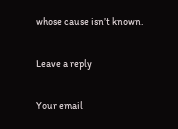whose cause isn’t known.

Leave a reply

Your email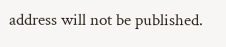address will not be published.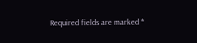Required fields are marked *